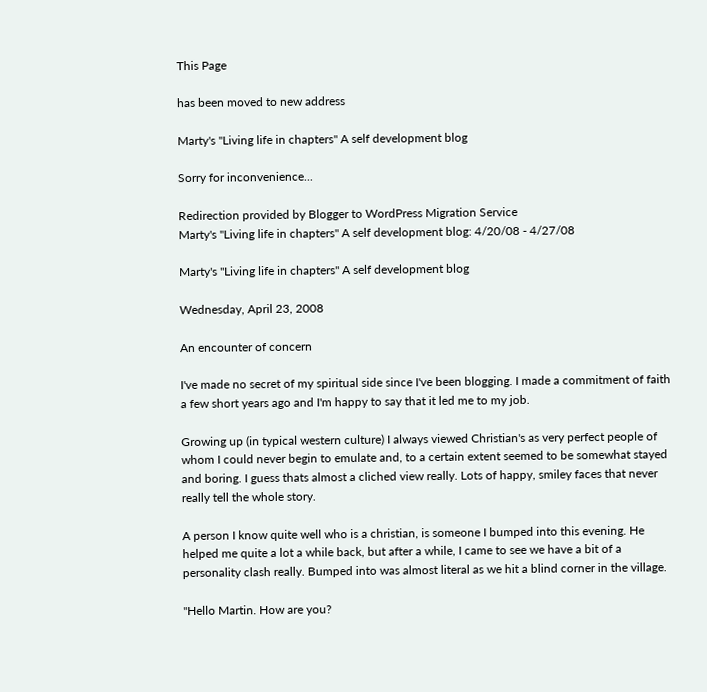This Page

has been moved to new address

Marty's "Living life in chapters" A self development blog

Sorry for inconvenience...

Redirection provided by Blogger to WordPress Migration Service
Marty's "Living life in chapters" A self development blog: 4/20/08 - 4/27/08

Marty's "Living life in chapters" A self development blog

Wednesday, April 23, 2008

An encounter of concern

I've made no secret of my spiritual side since I've been blogging. I made a commitment of faith a few short years ago and I'm happy to say that it led me to my job.

Growing up (in typical western culture) I always viewed Christian's as very perfect people of whom I could never begin to emulate and, to a certain extent seemed to be somewhat stayed and boring. I guess thats almost a cliched view really. Lots of happy, smiley faces that never really tell the whole story.

A person I know quite well who is a christian, is someone I bumped into this evening. He helped me quite a lot a while back, but after a while, I came to see we have a bit of a personality clash really. Bumped into was almost literal as we hit a blind corner in the village.

"Hello Martin. How are you?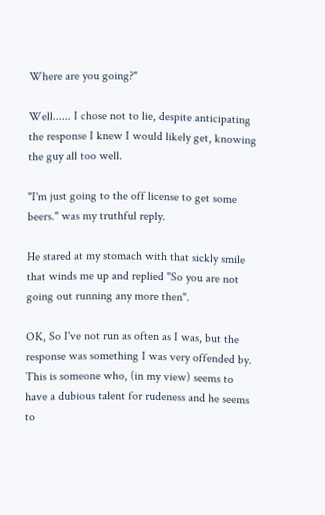Where are you going?"

Well...... I chose not to lie, despite anticipating the response I knew I would likely get, knowing the guy all too well.

"I'm just going to the off license to get some beers." was my truthful reply.

He stared at my stomach with that sickly smile that winds me up and replied "So you are not going out running any more then".

OK, So I've not run as often as I was, but the response was something I was very offended by. This is someone who, (in my view) seems to have a dubious talent for rudeness and he seems to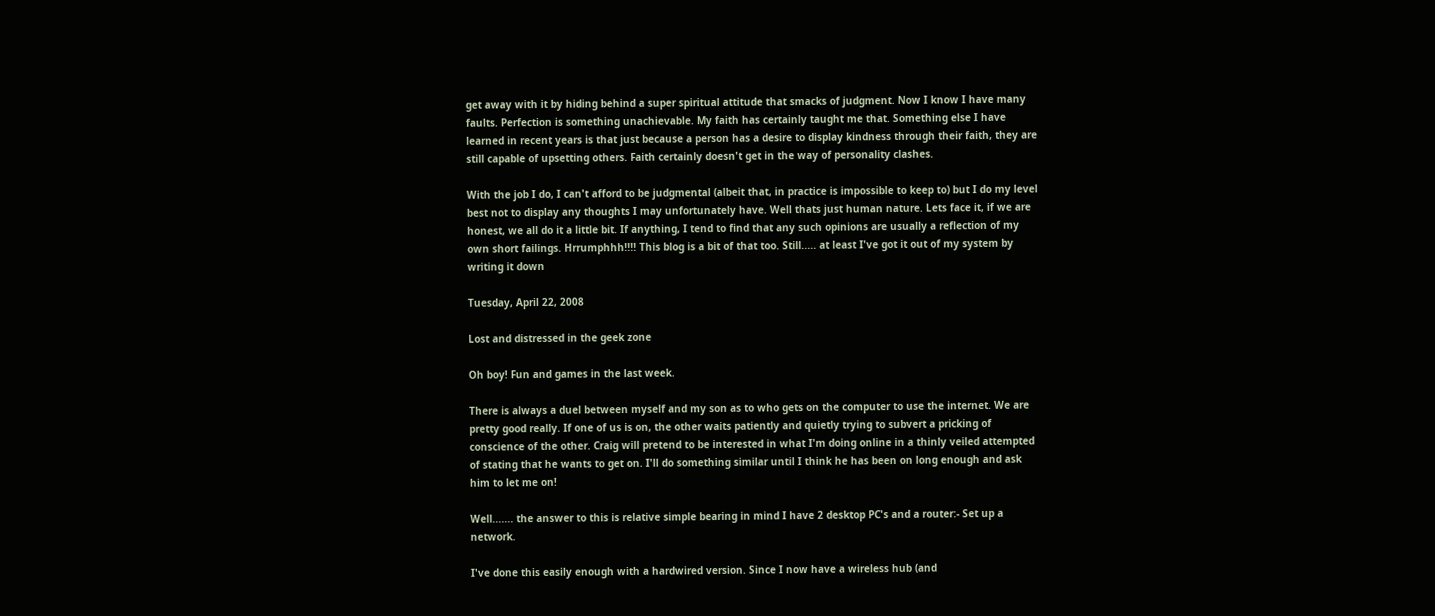get away with it by hiding behind a super spiritual attitude that smacks of judgment. Now I know I have many faults. Perfection is something unachievable. My faith has certainly taught me that. Something else I have learned in recent years is that just because a person has a desire to display kindness through their faith, they are still capable of upsetting others. Faith certainly doesn't get in the way of personality clashes.

With the job I do, I can't afford to be judgmental (albeit that, in practice is impossible to keep to) but I do my level best not to display any thoughts I may unfortunately have. Well thats just human nature. Lets face it, if we are honest, we all do it a little bit. If anything, I tend to find that any such opinions are usually a reflection of my own short failings. Hrrumphhh!!!! This blog is a bit of that too. Still..... at least I've got it out of my system by writing it down

Tuesday, April 22, 2008

Lost and distressed in the geek zone

Oh boy! Fun and games in the last week.

There is always a duel between myself and my son as to who gets on the computer to use the internet. We are pretty good really. If one of us is on, the other waits patiently and quietly trying to subvert a pricking of conscience of the other. Craig will pretend to be interested in what I'm doing online in a thinly veiled attempted of stating that he wants to get on. I'll do something similar until I think he has been on long enough and ask him to let me on!

Well....... the answer to this is relative simple bearing in mind I have 2 desktop PC's and a router:- Set up a network.

I've done this easily enough with a hardwired version. Since I now have a wireless hub (and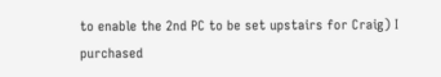to enable the 2nd PC to be set upstairs for Craig) I purchased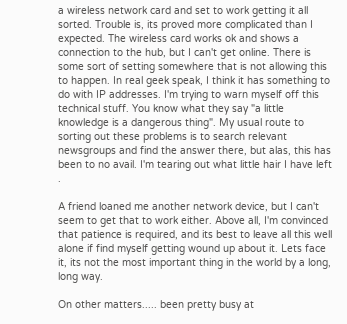a wireless network card and set to work getting it all sorted. Trouble is, its proved more complicated than I expected. The wireless card works ok and shows a connection to the hub, but I can't get online. There is some sort of setting somewhere that is not allowing this to happen. In real geek speak, I think it has something to do with IP addresses. I'm trying to warn myself off this technical stuff. You know what they say "a little knowledge is a dangerous thing". My usual route to sorting out these problems is to search relevant newsgroups and find the answer there, but alas, this has been to no avail. I'm tearing out what little hair I have left .

A friend loaned me another network device, but I can't seem to get that to work either. Above all, I'm convinced that patience is required, and its best to leave all this well alone if find myself getting wound up about it. Lets face it, its not the most important thing in the world by a long, long way.

On other matters..... been pretty busy at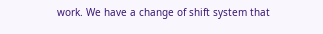work. We have a change of shift system that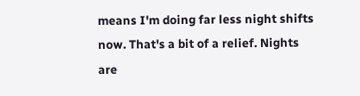means I'm doing far less night shifts now. That's a bit of a relief. Nights are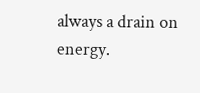always a drain on energy.